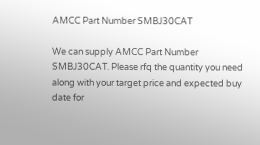AMCC Part Number SMBJ30CAT

We can supply AMCC Part Number SMBJ30CAT. Please rfq the quantity you need along with your target price and expected buy date for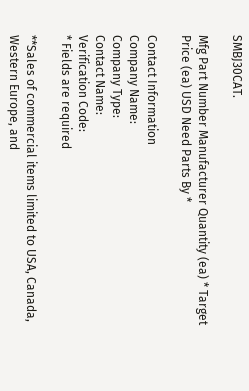SMBJ30CAT.

Mfg Part Number Manufacturer Quantity (ea) * Target Price (ea) USD Need Parts By *

Contact Information
Company Name:
Company Type:
Contact Name:
Verification Code:
* Fields are required

**Sales of commercial items limited to USA, Canada, Western Europe, and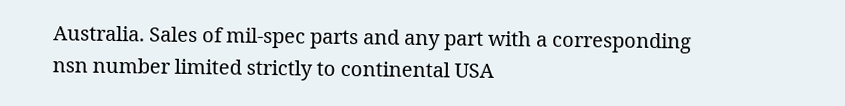Australia. Sales of mil-spec parts and any part with a corresponding nsn number limited strictly to continental USA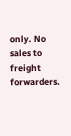only. No sales to freight forwarders.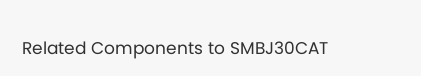Related Components to SMBJ30CAT